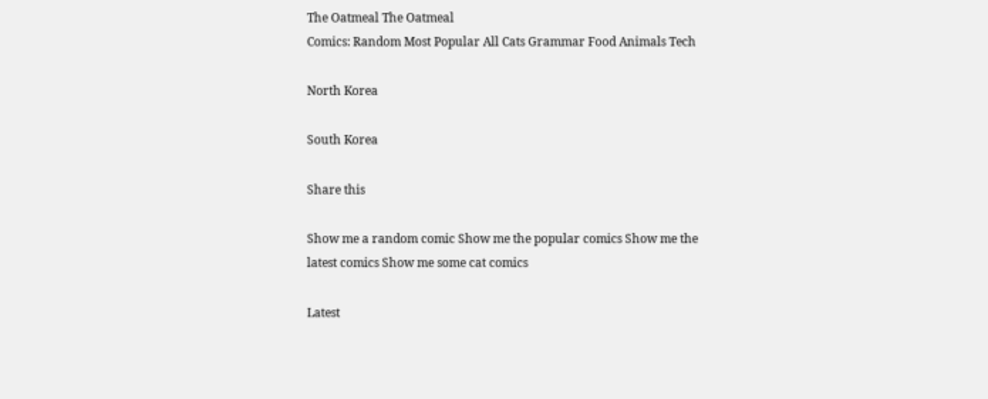The Oatmeal The Oatmeal
Comics: Random Most Popular All Cats Grammar Food Animals Tech

North Korea

South Korea

Share this

Show me a random comic Show me the popular comics Show me the latest comics Show me some cat comics

Latest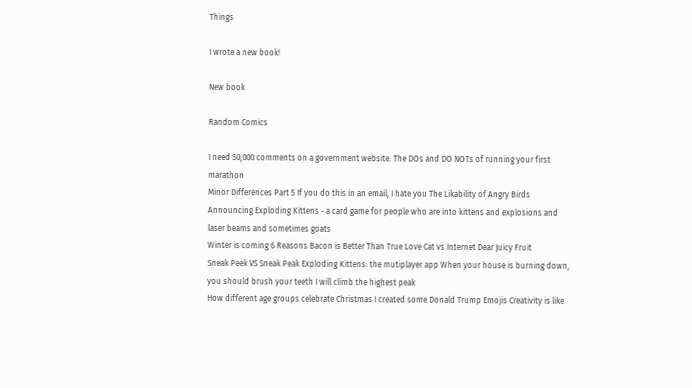Things

I wrote a new book!

New book

Random Comics

I need 50,000 comments on a government website. The DOs and DO NOTs of running your first marathon
Minor Differences Part 5 If you do this in an email, I hate you The Likability of Angry Birds Announcing Exploding Kittens - a card game for people who are into kittens and explosions and laser beams and sometimes goats
Winter is coming 6 Reasons Bacon is Better Than True Love Cat vs Internet Dear Juicy Fruit
Sneak Peek VS Sneak Peak Exploding Kittens: the mutiplayer app When your house is burning down, you should brush your teeth I will climb the highest peak
How different age groups celebrate Christmas I created some Donald Trump Emojis Creativity is like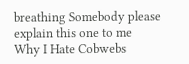breathing Somebody please explain this one to me
Why I Hate Cobwebs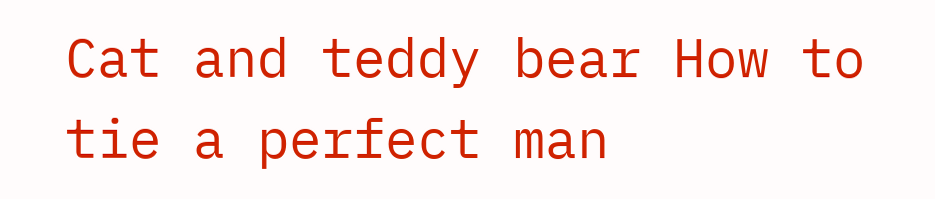Cat and teddy bear How to tie a perfect man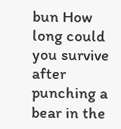bun How long could you survive after punching a bear in the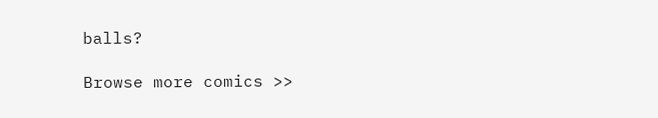balls?

Browse more comics >>